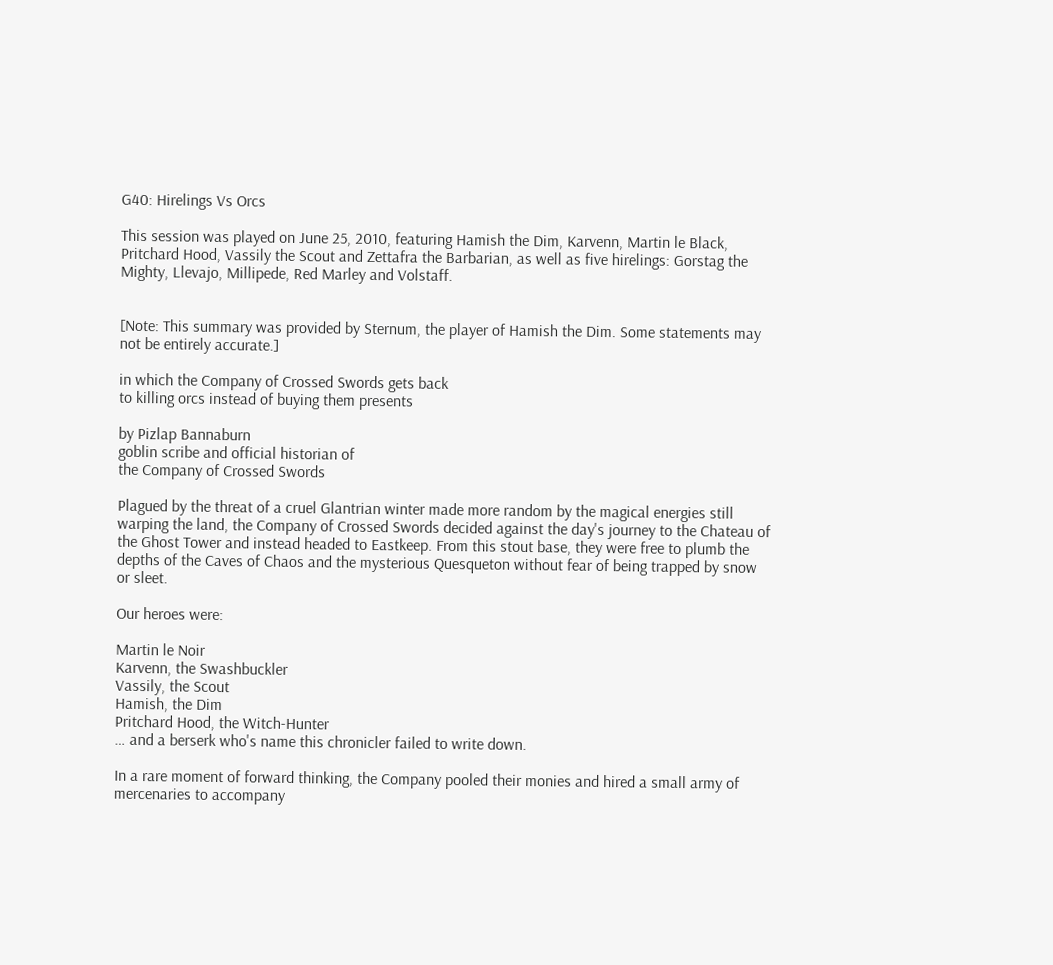G40: Hirelings Vs Orcs

This session was played on June 25, 2010, featuring Hamish the Dim, Karvenn, Martin le Black, Pritchard Hood, Vassily the Scout and Zettafra the Barbarian, as well as five hirelings: Gorstag the Mighty, Llevajo, Millipede, Red Marley and Volstaff.


[Note: This summary was provided by Sternum, the player of Hamish the Dim. Some statements may not be entirely accurate.]

in which the Company of Crossed Swords gets back
to killing orcs instead of buying them presents

by Pizlap Bannaburn
goblin scribe and official historian of
the Company of Crossed Swords

Plagued by the threat of a cruel Glantrian winter made more random by the magical energies still warping the land, the Company of Crossed Swords decided against the day's journey to the Chateau of the Ghost Tower and instead headed to Eastkeep. From this stout base, they were free to plumb the depths of the Caves of Chaos and the mysterious Quesqueton without fear of being trapped by snow or sleet.

Our heroes were:

Martin le Noir
Karvenn, the Swashbuckler
Vassily, the Scout
Hamish, the Dim
Pritchard Hood, the Witch-Hunter
… and a berserk who's name this chronicler failed to write down.

In a rare moment of forward thinking, the Company pooled their monies and hired a small army of mercenaries to accompany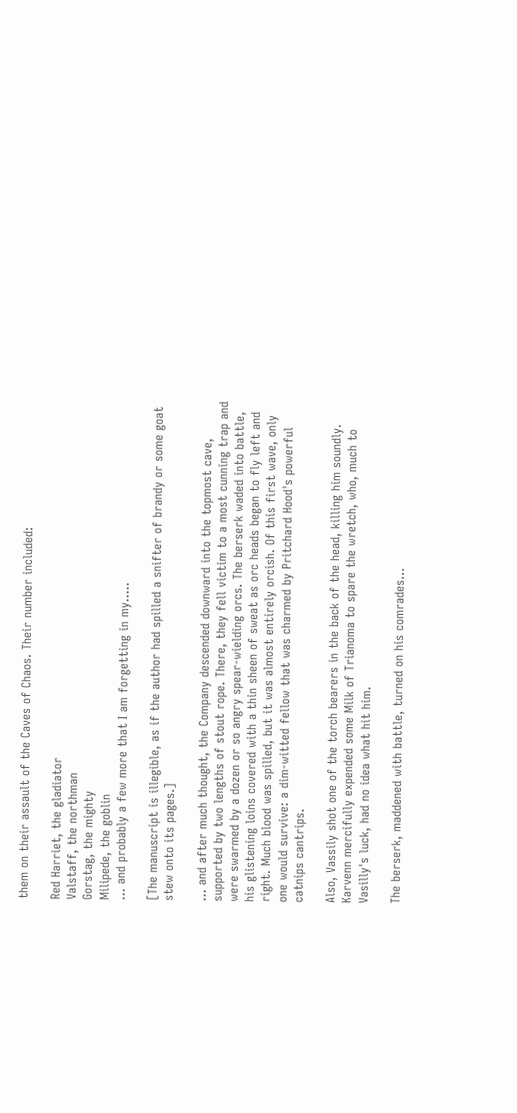them on their assault of the Caves of Chaos. Their number included:

Red Harriet, the gladiator
Valstaff, the northman
Gorstag, the mighty
Milipede, the goblin
… and probably a few more that I am forgetting in my…..

[The manuscript is illegible, as if the author had spilled a snifter of brandy or some goat stew onto its pages.]

… and after much thought, the Company descended downward into the topmost cave, supported by two lengths of stout rope. There, they fell victim to a most cunning trap and were swarmed by a dozen or so angry spear-wielding orcs. The berserk waded into battle, his glistening loins covered with a thin sheen of sweat as orc heads began to fly left and right. Much blood was spilled, but it was almost entirely orcish. Of this first wave, only one would survive: a dim-witted fellow that was charmed by Pritchard Hood's powerful catnips cantrips.

Also, Vassily shot one of the torch bearers in the back of the head, killing him soundly. Karvenn mercifully expended some Milk of Trianoma to spare the wretch, who, much to Vasilly's luck, had no idea what hit him.

The berserk, maddened with battle, turned on his comrades…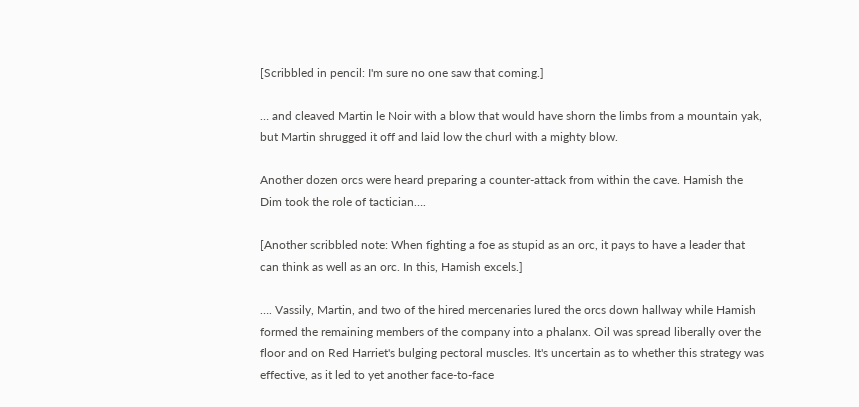[Scribbled in pencil: I'm sure no one saw that coming.]

… and cleaved Martin le Noir with a blow that would have shorn the limbs from a mountain yak, but Martin shrugged it off and laid low the churl with a mighty blow.

Another dozen orcs were heard preparing a counter-attack from within the cave. Hamish the Dim took the role of tactician….

[Another scribbled note: When fighting a foe as stupid as an orc, it pays to have a leader that can think as well as an orc. In this, Hamish excels.]

…. Vassily, Martin, and two of the hired mercenaries lured the orcs down hallway while Hamish formed the remaining members of the company into a phalanx. Oil was spread liberally over the floor and on Red Harriet's bulging pectoral muscles. It's uncertain as to whether this strategy was effective, as it led to yet another face-to-face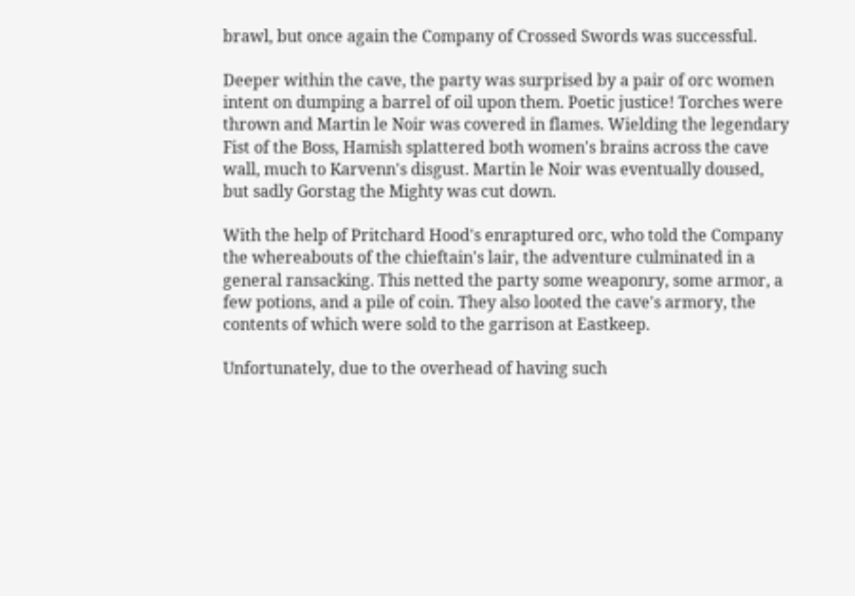brawl, but once again the Company of Crossed Swords was successful.

Deeper within the cave, the party was surprised by a pair of orc women intent on dumping a barrel of oil upon them. Poetic justice! Torches were thrown and Martin le Noir was covered in flames. Wielding the legendary Fist of the Boss, Hamish splattered both women's brains across the cave wall, much to Karvenn's disgust. Martin le Noir was eventually doused, but sadly Gorstag the Mighty was cut down.

With the help of Pritchard Hood's enraptured orc, who told the Company the whereabouts of the chieftain's lair, the adventure culminated in a general ransacking. This netted the party some weaponry, some armor, a few potions, and a pile of coin. They also looted the cave's armory, the contents of which were sold to the garrison at Eastkeep.

Unfortunately, due to the overhead of having such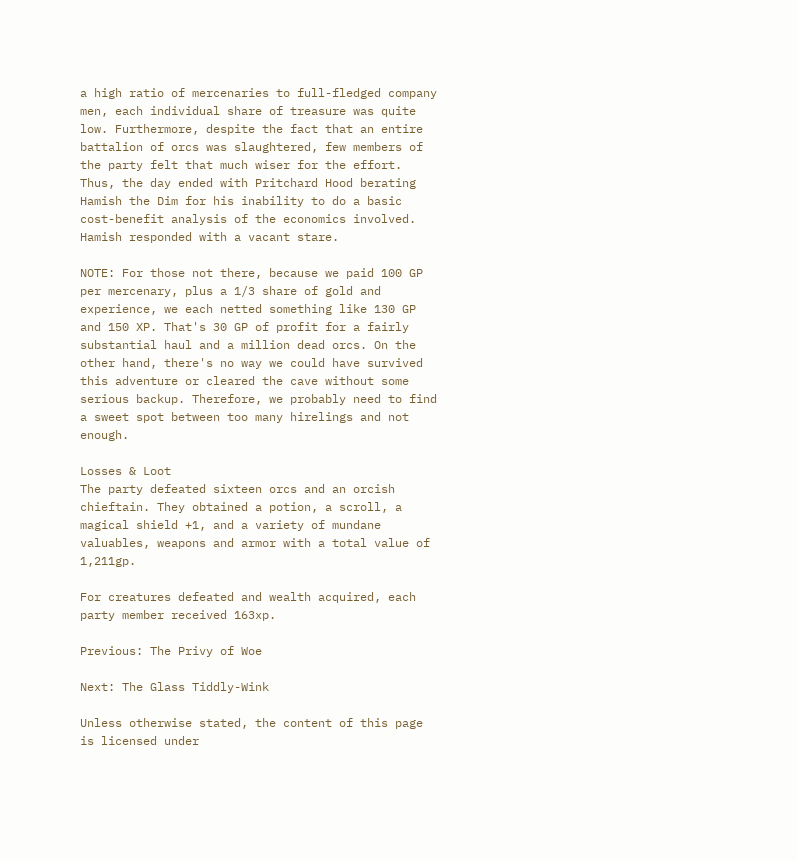a high ratio of mercenaries to full-fledged company men, each individual share of treasure was quite low. Furthermore, despite the fact that an entire battalion of orcs was slaughtered, few members of the party felt that much wiser for the effort. Thus, the day ended with Pritchard Hood berating Hamish the Dim for his inability to do a basic cost-benefit analysis of the economics involved. Hamish responded with a vacant stare.

NOTE: For those not there, because we paid 100 GP per mercenary, plus a 1/3 share of gold and experience, we each netted something like 130 GP and 150 XP. That's 30 GP of profit for a fairly substantial haul and a million dead orcs. On the other hand, there's no way we could have survived this adventure or cleared the cave without some serious backup. Therefore, we probably need to find a sweet spot between too many hirelings and not enough.

Losses & Loot
The party defeated sixteen orcs and an orcish chieftain. They obtained a potion, a scroll, a magical shield +1, and a variety of mundane valuables, weapons and armor with a total value of 1,211gp.

For creatures defeated and wealth acquired, each party member received 163xp.

Previous: The Privy of Woe

Next: The Glass Tiddly-Wink

Unless otherwise stated, the content of this page is licensed under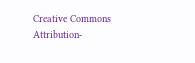Creative Commons Attribution-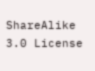ShareAlike 3.0 License